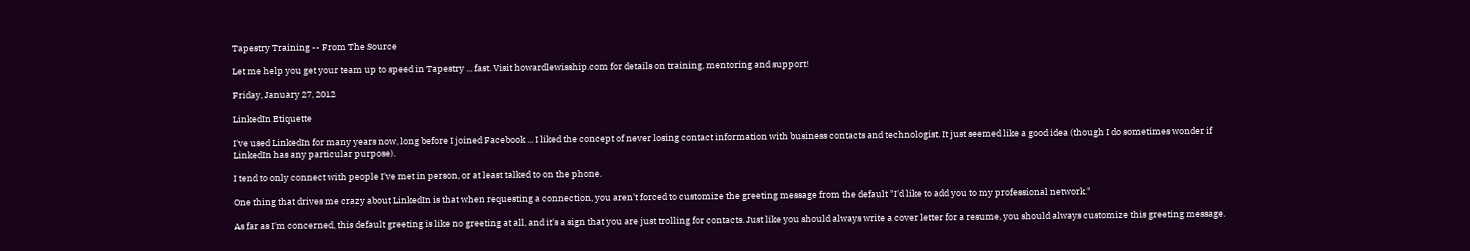Tapestry Training -- From The Source

Let me help you get your team up to speed in Tapestry ... fast. Visit howardlewisship.com for details on training, mentoring and support!

Friday, January 27, 2012

LinkedIn Etiquette

I've used LinkedIn for many years now, long before I joined Facebook ... I liked the concept of never losing contact information with business contacts and technologist. It just seemed like a good idea (though I do sometimes wonder if LinkedIn has any particular purpose).

I tend to only connect with people I've met in person, or at least talked to on the phone.

One thing that drives me crazy about LinkedIn is that when requesting a connection, you aren't forced to customize the greeting message from the default "I'd like to add you to my professional network."

As far as I'm concerned, this default greeting is like no greeting at all, and it's a sign that you are just trolling for contacts. Just like you should always write a cover letter for a resume, you should always customize this greeting message.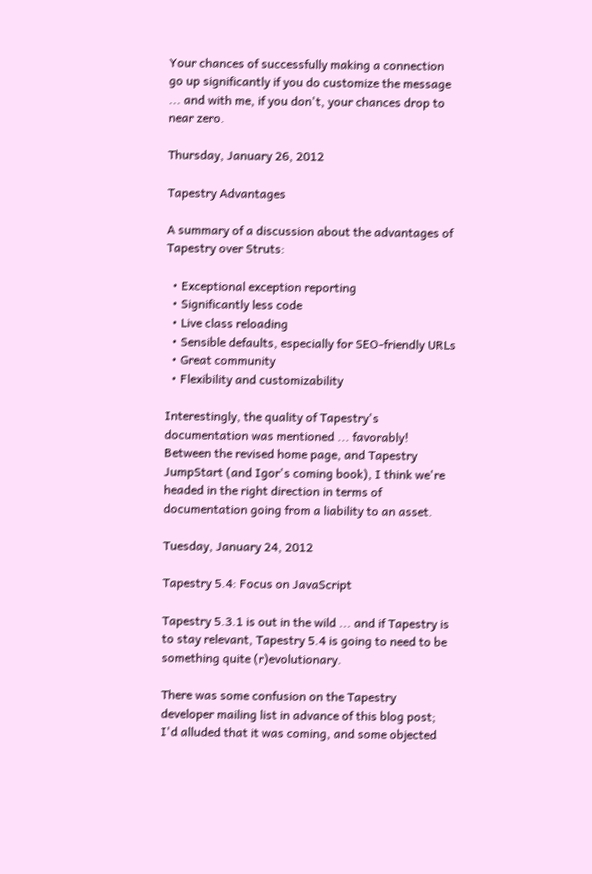Your chances of successfully making a connection go up significantly if you do customize the message ... and with me, if you don't, your chances drop to near zero.

Thursday, January 26, 2012

Tapestry Advantages

A summary of a discussion about the advantages of Tapestry over Struts:

  • Exceptional exception reporting
  • Significantly less code
  • Live class reloading
  • Sensible defaults, especially for SEO-friendly URLs
  • Great community
  • Flexibility and customizability

Interestingly, the quality of Tapestry's documentation was mentioned ... favorably! Between the revised home page, and Tapestry JumpStart (and Igor's coming book), I think we're headed in the right direction in terms of documentation going from a liability to an asset.

Tuesday, January 24, 2012

Tapestry 5.4: Focus on JavaScript

Tapestry 5.3.1 is out in the wild ... and if Tapestry is to stay relevant, Tapestry 5.4 is going to need to be something quite (r)evolutionary.

There was some confusion on the Tapestry developer mailing list in advance of this blog post; I'd alluded that it was coming, and some objected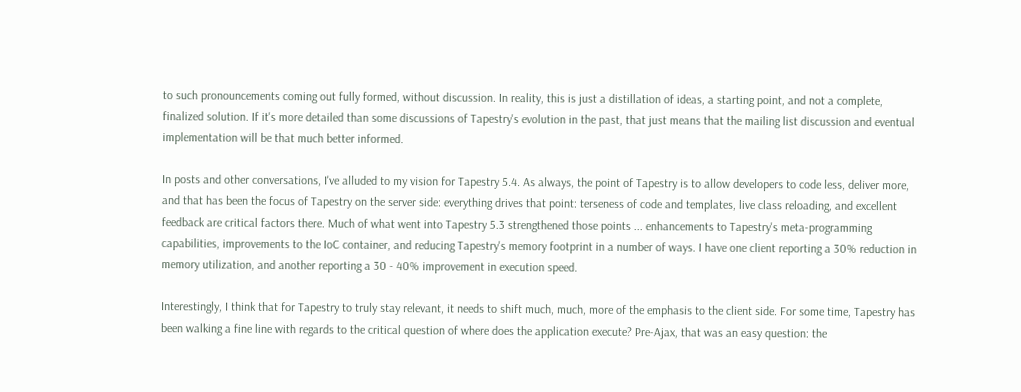to such pronouncements coming out fully formed, without discussion. In reality, this is just a distillation of ideas, a starting point, and not a complete, finalized solution. If it's more detailed than some discussions of Tapestry's evolution in the past, that just means that the mailing list discussion and eventual implementation will be that much better informed.

In posts and other conversations, I've alluded to my vision for Tapestry 5.4. As always, the point of Tapestry is to allow developers to code less, deliver more, and that has been the focus of Tapestry on the server side: everything drives that point: terseness of code and templates, live class reloading, and excellent feedback are critical factors there. Much of what went into Tapestry 5.3 strengthened those points ... enhancements to Tapestry's meta-programming capabilities, improvements to the IoC container, and reducing Tapestry's memory footprint in a number of ways. I have one client reporting a 30% reduction in memory utilization, and another reporting a 30 - 40% improvement in execution speed.

Interestingly, I think that for Tapestry to truly stay relevant, it needs to shift much, much, more of the emphasis to the client side. For some time, Tapestry has been walking a fine line with regards to the critical question of where does the application execute? Pre-Ajax, that was an easy question: the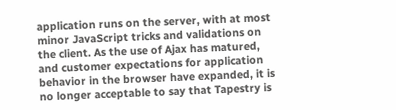application runs on the server, with at most minor JavaScript tricks and validations on the client. As the use of Ajax has matured, and customer expectations for application behavior in the browser have expanded, it is no longer acceptable to say that Tapestry is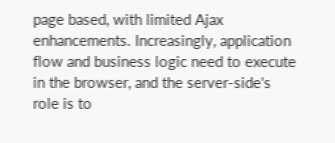page based, with limited Ajax enhancements. Increasingly, application flow and business logic need to execute in the browser, and the server-side's role is to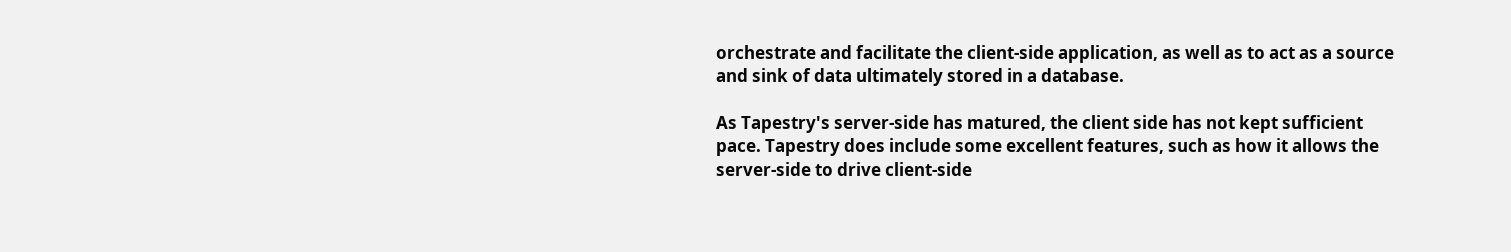orchestrate and facilitate the client-side application, as well as to act as a source and sink of data ultimately stored in a database.

As Tapestry's server-side has matured, the client side has not kept sufficient pace. Tapestry does include some excellent features, such as how it allows the server-side to drive client-side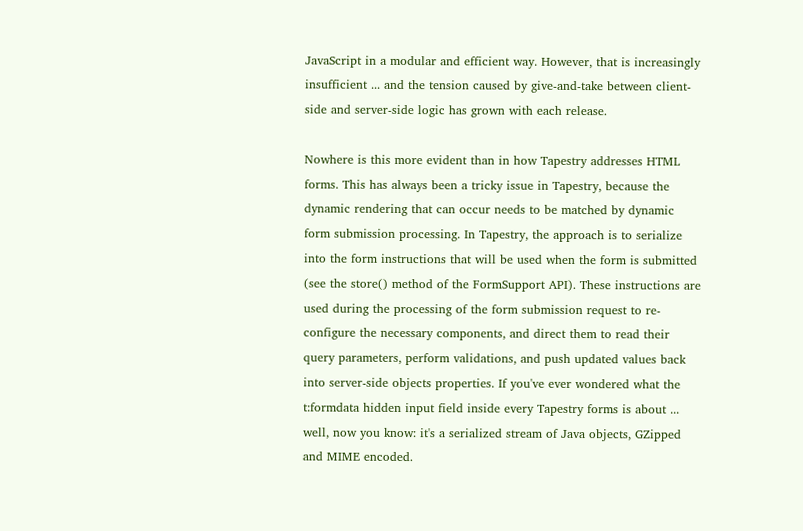JavaScript in a modular and efficient way. However, that is increasingly insufficient ... and the tension caused by give-and-take between client-side and server-side logic has grown with each release.

Nowhere is this more evident than in how Tapestry addresses HTML forms. This has always been a tricky issue in Tapestry, because the dynamic rendering that can occur needs to be matched by dynamic form submission processing. In Tapestry, the approach is to serialize into the form instructions that will be used when the form is submitted (see the store() method of the FormSupport API). These instructions are used during the processing of the form submission request to re-configure the necessary components, and direct them to read their query parameters, perform validations, and push updated values back into server-side objects properties. If you've ever wondered what the t:formdata hidden input field inside every Tapestry forms is about ... well, now you know: it's a serialized stream of Java objects, GZipped and MIME encoded.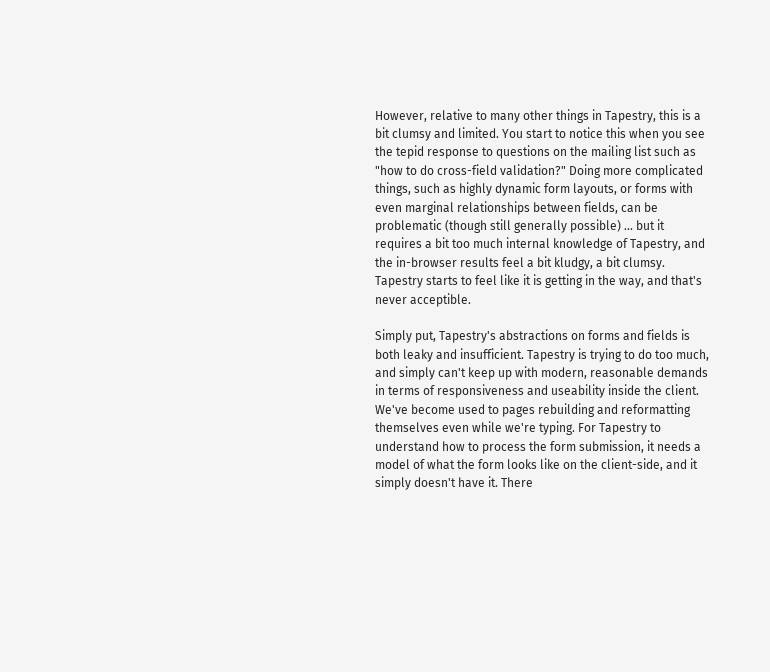However, relative to many other things in Tapestry, this is a bit clumsy and limited. You start to notice this when you see the tepid response to questions on the mailing list such as "how to do cross-field validation?" Doing more complicated things, such as highly dynamic form layouts, or forms with even marginal relationships between fields, can be problematic (though still generally possible) ... but it requires a bit too much internal knowledge of Tapestry, and the in-browser results feel a bit kludgy, a bit clumsy. Tapestry starts to feel like it is getting in the way, and that's never acceptible.

Simply put, Tapestry's abstractions on forms and fields is both leaky and insufficient. Tapestry is trying to do too much, and simply can't keep up with modern, reasonable demands in terms of responsiveness and useability inside the client. We've become used to pages rebuilding and reformatting themselves even while we're typing. For Tapestry to understand how to process the form submission, it needs a model of what the form looks like on the client-side, and it simply doesn't have it. There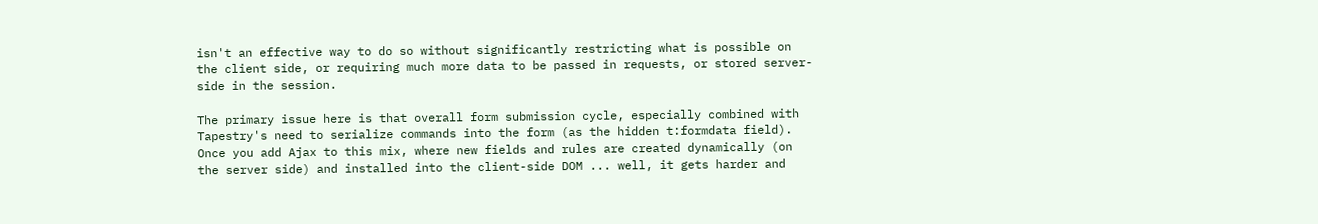isn't an effective way to do so without significantly restricting what is possible on the client side, or requiring much more data to be passed in requests, or stored server-side in the session.

The primary issue here is that overall form submission cycle, especially combined with Tapestry's need to serialize commands into the form (as the hidden t:formdata field). Once you add Ajax to this mix, where new fields and rules are created dynamically (on the server side) and installed into the client-side DOM ... well, it gets harder and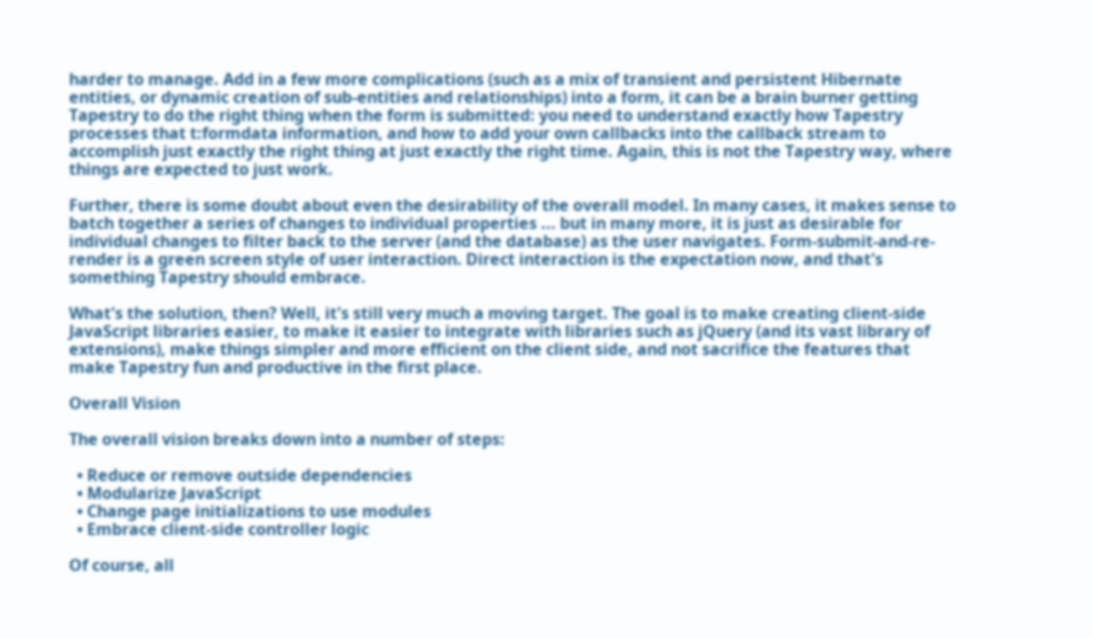harder to manage. Add in a few more complications (such as a mix of transient and persistent Hibernate entities, or dynamic creation of sub-entities and relationships) into a form, it can be a brain burner getting Tapestry to do the right thing when the form is submitted: you need to understand exactly how Tapestry processes that t:formdata information, and how to add your own callbacks into the callback stream to accomplish just exactly the right thing at just exactly the right time. Again, this is not the Tapestry way, where things are expected to just work.

Further, there is some doubt about even the desirability of the overall model. In many cases, it makes sense to batch together a series of changes to individual properties ... but in many more, it is just as desirable for individual changes to filter back to the server (and the database) as the user navigates. Form-submit-and-re-render is a green screen style of user interaction. Direct interaction is the expectation now, and that's something Tapestry should embrace.

What's the solution, then? Well, it's still very much a moving target. The goal is to make creating client-side JavaScript libraries easier, to make it easier to integrate with libraries such as jQuery (and its vast library of extensions), make things simpler and more efficient on the client side, and not sacrifice the features that make Tapestry fun and productive in the first place.

Overall Vision

The overall vision breaks down into a number of steps:

  • Reduce or remove outside dependencies
  • Modularize JavaScript
  • Change page initializations to use modules
  • Embrace client-side controller logic

Of course, all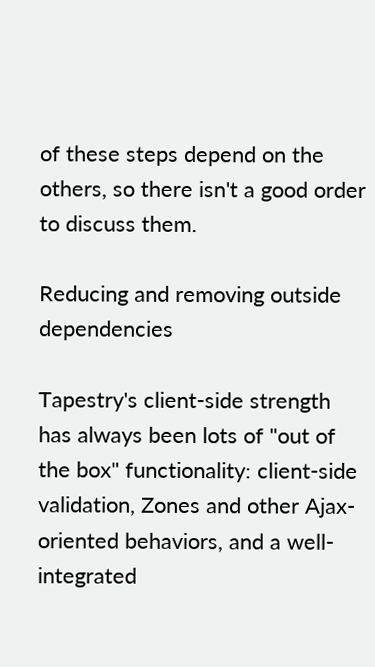of these steps depend on the others, so there isn't a good order to discuss them.

Reducing and removing outside dependencies

Tapestry's client-side strength has always been lots of "out of the box" functionality: client-side validation, Zones and other Ajax-oriented behaviors, and a well-integrated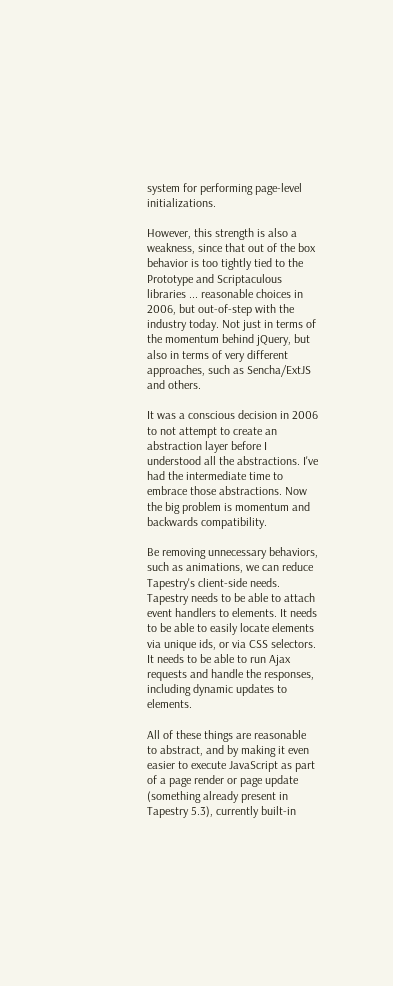system for performing page-level initializations.

However, this strength is also a weakness, since that out of the box behavior is too tightly tied to the Prototype and Scriptaculous libraries ... reasonable choices in 2006, but out-of-step with the industry today. Not just in terms of the momentum behind jQuery, but also in terms of very different approaches, such as Sencha/ExtJS and others.

It was a conscious decision in 2006 to not attempt to create an abstraction layer before I understood all the abstractions. I've had the intermediate time to embrace those abstractions. Now the big problem is momentum and backwards compatibility.

Be removing unnecessary behaviors, such as animations, we can reduce Tapestry's client-side needs. Tapestry needs to be able to attach event handlers to elements. It needs to be able to easily locate elements via unique ids, or via CSS selectors. It needs to be able to run Ajax requests and handle the responses, including dynamic updates to elements.

All of these things are reasonable to abstract, and by making it even easier to execute JavaScript as part of a page render or page update (something already present in Tapestry 5.3), currently built-in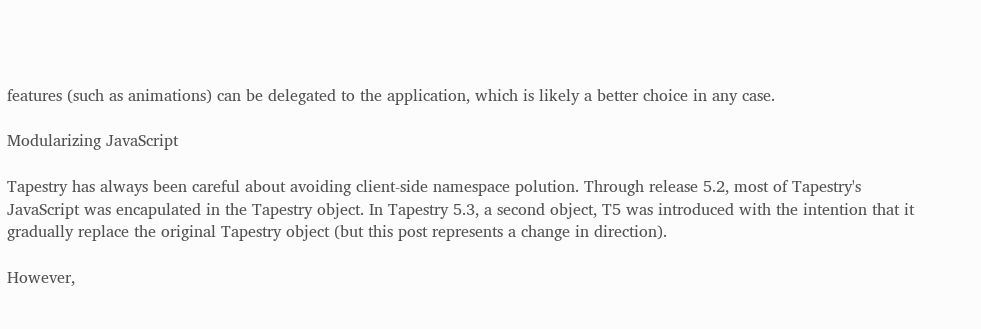features (such as animations) can be delegated to the application, which is likely a better choice in any case.

Modularizing JavaScript

Tapestry has always been careful about avoiding client-side namespace polution. Through release 5.2, most of Tapestry's JavaScript was encapulated in the Tapestry object. In Tapestry 5.3, a second object, T5 was introduced with the intention that it gradually replace the original Tapestry object (but this post represents a change in direction).

However,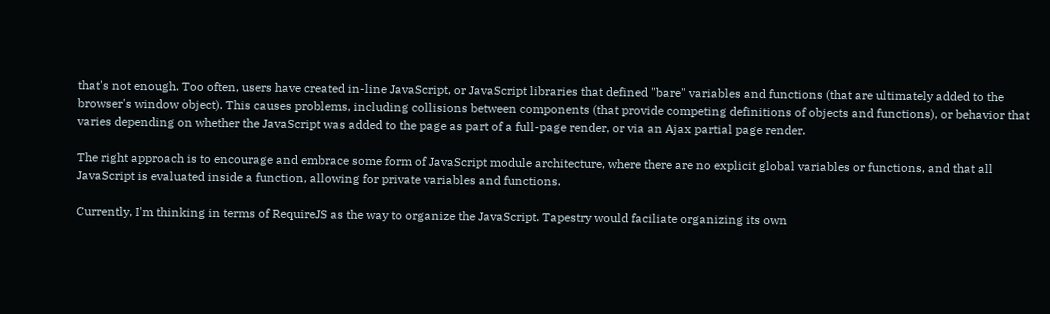that's not enough. Too often, users have created in-line JavaScript, or JavaScript libraries that defined "bare" variables and functions (that are ultimately added to the browser's window object). This causes problems, including collisions between components (that provide competing definitions of objects and functions), or behavior that varies depending on whether the JavaScript was added to the page as part of a full-page render, or via an Ajax partial page render.

The right approach is to encourage and embrace some form of JavaScript module architecture, where there are no explicit global variables or functions, and that all JavaScript is evaluated inside a function, allowing for private variables and functions.

Currently, I'm thinking in terms of RequireJS as the way to organize the JavaScript. Tapestry would faciliate organizing its own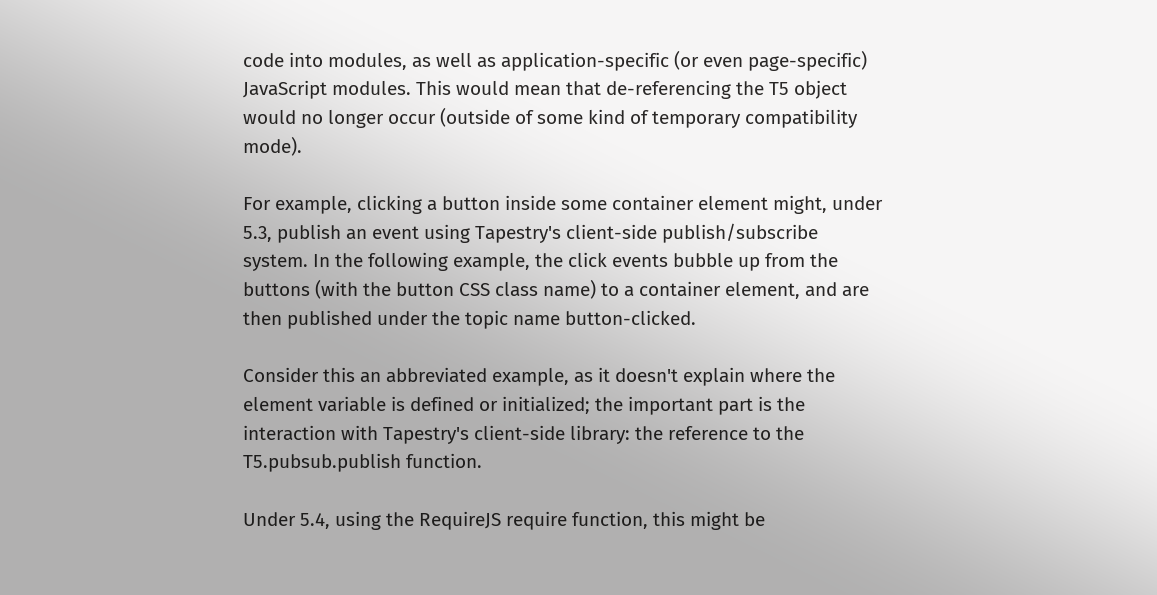code into modules, as well as application-specific (or even page-specific) JavaScript modules. This would mean that de-referencing the T5 object would no longer occur (outside of some kind of temporary compatibility mode).

For example, clicking a button inside some container element might, under 5.3, publish an event using Tapestry's client-side publish/subscribe system. In the following example, the click events bubble up from the buttons (with the button CSS class name) to a container element, and are then published under the topic name button-clicked.

Consider this an abbreviated example, as it doesn't explain where the element variable is defined or initialized; the important part is the interaction with Tapestry's client-side library: the reference to the T5.pubsub.publish function.

Under 5.4, using the RequireJS require function, this might be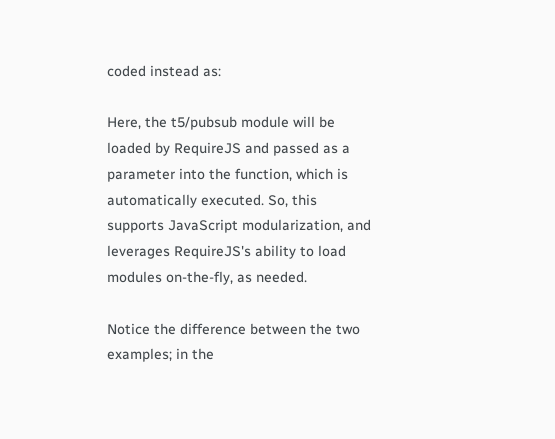coded instead as:

Here, the t5/pubsub module will be loaded by RequireJS and passed as a parameter into the function, which is automatically executed. So, this supports JavaScript modularization, and leverages RequireJS's ability to load modules on-the-fly, as needed.

Notice the difference between the two examples; in the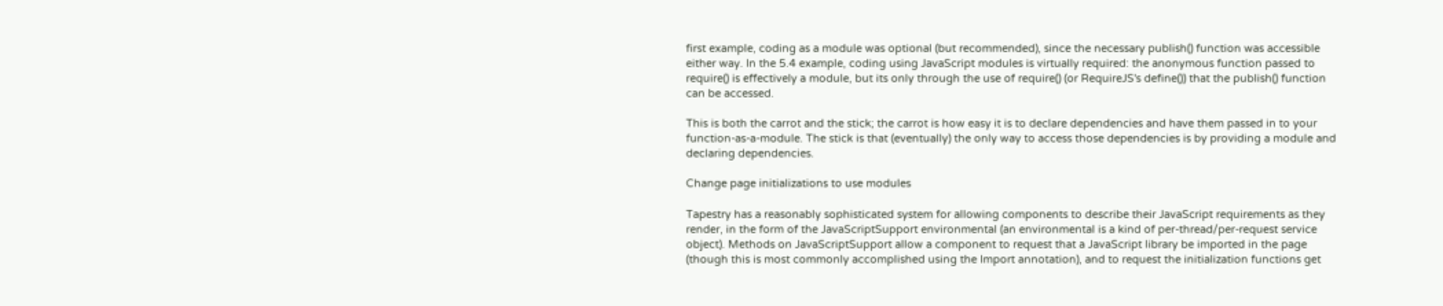first example, coding as a module was optional (but recommended), since the necessary publish() function was accessible either way. In the 5.4 example, coding using JavaScript modules is virtually required: the anonymous function passed to require() is effectively a module, but its only through the use of require() (or RequireJS's define()) that the publish() function can be accessed.

This is both the carrot and the stick; the carrot is how easy it is to declare dependencies and have them passed in to your function-as-a-module. The stick is that (eventually) the only way to access those dependencies is by providing a module and declaring dependencies.

Change page initializations to use modules

Tapestry has a reasonably sophisticated system for allowing components to describe their JavaScript requirements as they render, in the form of the JavaScriptSupport environmental (an environmental is a kind of per-thread/per-request service object). Methods on JavaScriptSupport allow a component to request that a JavaScript library be imported in the page (though this is most commonly accomplished using the Import annotation), and to request the initialization functions get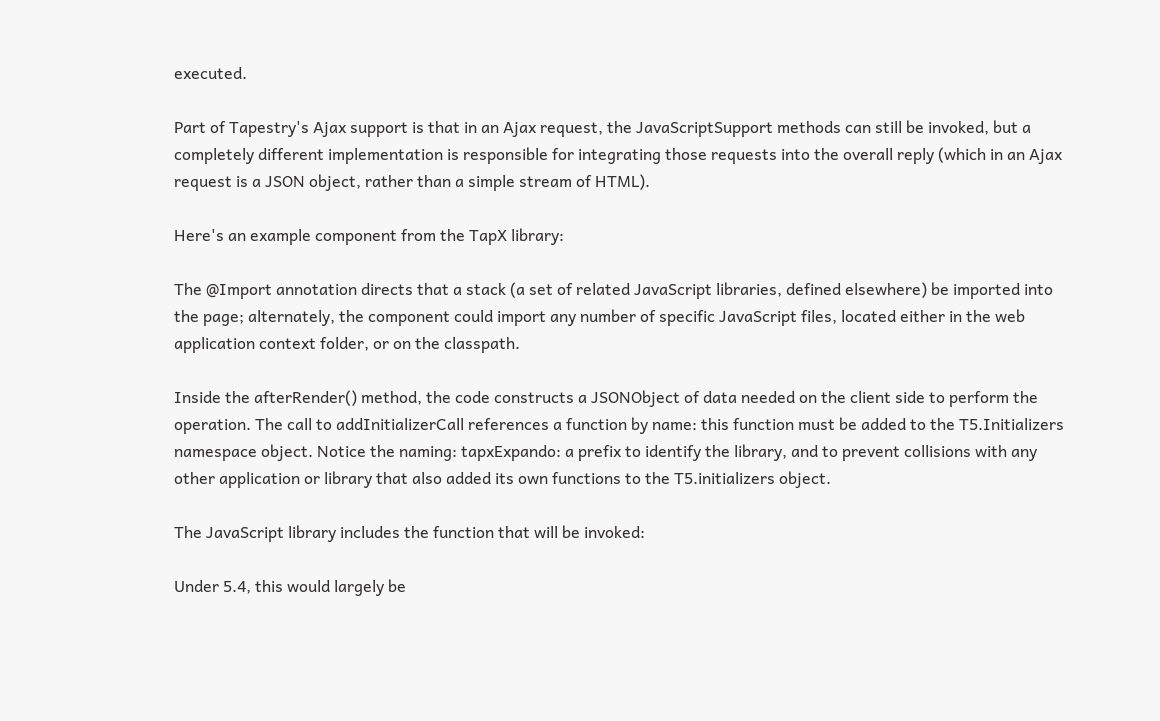executed.

Part of Tapestry's Ajax support is that in an Ajax request, the JavaScriptSupport methods can still be invoked, but a completely different implementation is responsible for integrating those requests into the overall reply (which in an Ajax request is a JSON object, rather than a simple stream of HTML).

Here's an example component from the TapX library:

The @Import annotation directs that a stack (a set of related JavaScript libraries, defined elsewhere) be imported into the page; alternately, the component could import any number of specific JavaScript files, located either in the web application context folder, or on the classpath.

Inside the afterRender() method, the code constructs a JSONObject of data needed on the client side to perform the operation. The call to addInitializerCall references a function by name: this function must be added to the T5.Initializers namespace object. Notice the naming: tapxExpando: a prefix to identify the library, and to prevent collisions with any other application or library that also added its own functions to the T5.initializers object.

The JavaScript library includes the function that will be invoked:

Under 5.4, this would largely be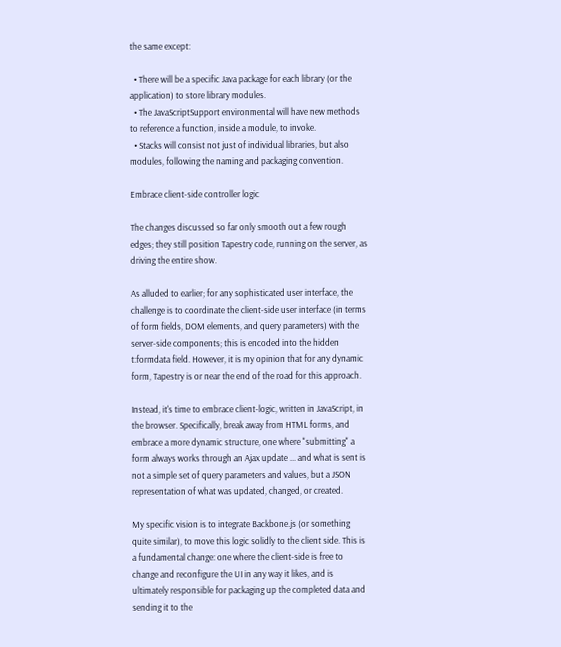the same except:

  • There will be a specific Java package for each library (or the application) to store library modules.
  • The JavaScriptSupport environmental will have new methods to reference a function, inside a module, to invoke.
  • Stacks will consist not just of individual libraries, but also modules, following the naming and packaging convention.

Embrace client-side controller logic

The changes discussed so far only smooth out a few rough edges; they still position Tapestry code, running on the server, as driving the entire show.

As alluded to earlier; for any sophisticated user interface, the challenge is to coordinate the client-side user interface (in terms of form fields, DOM elements, and query parameters) with the server-side components; this is encoded into the hidden t:formdata field. However, it is my opinion that for any dynamic form, Tapestry is or near the end of the road for this approach.

Instead, it's time to embrace client-logic, written in JavaScript, in the browser. Specifically, break away from HTML forms, and embrace a more dynamic structure, one where "submitting" a form always works through an Ajax update ... and what is sent is not a simple set of query parameters and values, but a JSON representation of what was updated, changed, or created.

My specific vision is to integrate Backbone.js (or something quite similar), to move this logic solidly to the client side. This is a fundamental change: one where the client-side is free to change and reconfigure the UI in any way it likes, and is ultimately responsible for packaging up the completed data and sending it to the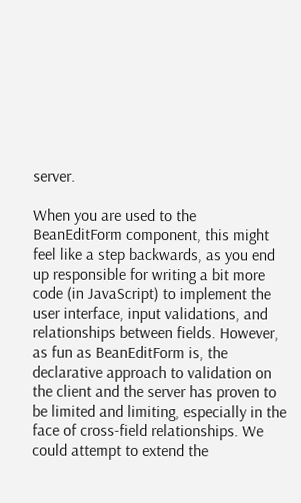server.

When you are used to the BeanEditForm component, this might feel like a step backwards, as you end up responsible for writing a bit more code (in JavaScript) to implement the user interface, input validations, and relationships between fields. However, as fun as BeanEditForm is, the declarative approach to validation on the client and the server has proven to be limited and limiting, especially in the face of cross-field relationships. We could attempt to extend the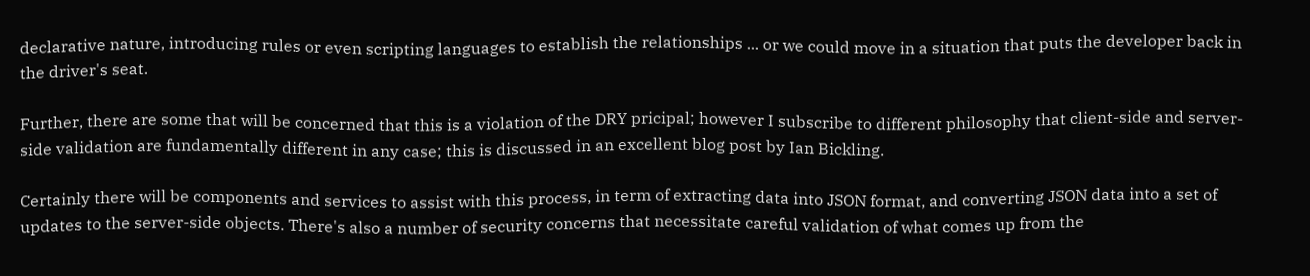declarative nature, introducing rules or even scripting languages to establish the relationships ... or we could move in a situation that puts the developer back in the driver's seat.

Further, there are some that will be concerned that this is a violation of the DRY pricipal; however I subscribe to different philosophy that client-side and server-side validation are fundamentally different in any case; this is discussed in an excellent blog post by Ian Bickling.

Certainly there will be components and services to assist with this process, in term of extracting data into JSON format, and converting JSON data into a set of updates to the server-side objects. There's also a number of security concerns that necessitate careful validation of what comes up from the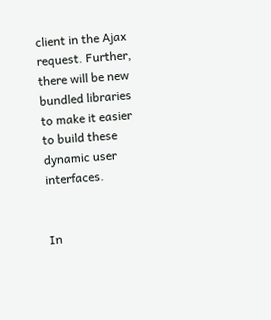client in the Ajax request. Further, there will be new bundled libraries to make it easier to build these dynamic user interfaces.


In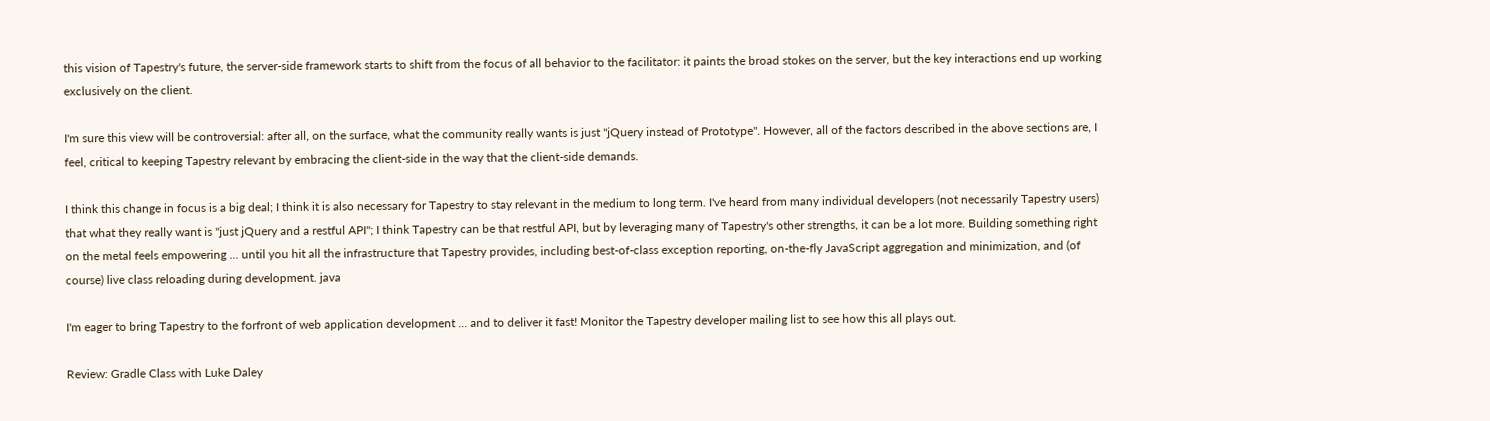this vision of Tapestry's future, the server-side framework starts to shift from the focus of all behavior to the facilitator: it paints the broad stokes on the server, but the key interactions end up working exclusively on the client.

I'm sure this view will be controversial: after all, on the surface, what the community really wants is just "jQuery instead of Prototype". However, all of the factors described in the above sections are, I feel, critical to keeping Tapestry relevant by embracing the client-side in the way that the client-side demands.

I think this change in focus is a big deal; I think it is also necessary for Tapestry to stay relevant in the medium to long term. I've heard from many individual developers (not necessarily Tapestry users) that what they really want is "just jQuery and a restful API"; I think Tapestry can be that restful API, but by leveraging many of Tapestry's other strengths, it can be a lot more. Building something right on the metal feels empowering ... until you hit all the infrastructure that Tapestry provides, including best-of-class exception reporting, on-the-fly JavaScript aggregation and minimization, and (of course) live class reloading during development. java

I'm eager to bring Tapestry to the forfront of web application development ... and to deliver it fast! Monitor the Tapestry developer mailing list to see how this all plays out.

Review: Gradle Class with Luke Daley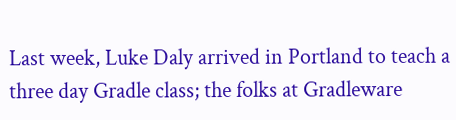Last week, Luke Daly arrived in Portland to teach a three day Gradle class; the folks at Gradleware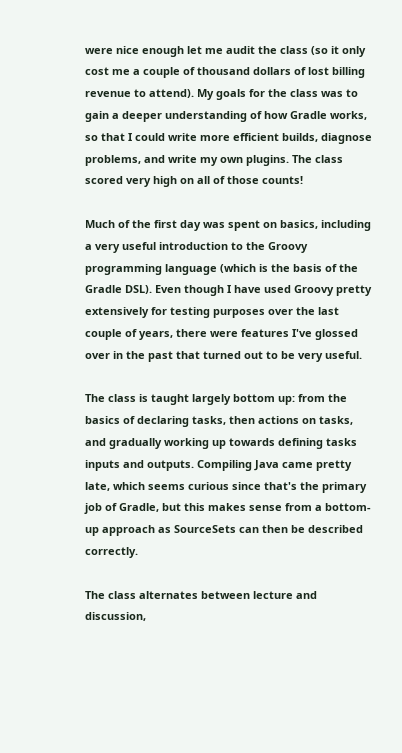were nice enough let me audit the class (so it only cost me a couple of thousand dollars of lost billing revenue to attend). My goals for the class was to gain a deeper understanding of how Gradle works, so that I could write more efficient builds, diagnose problems, and write my own plugins. The class scored very high on all of those counts!

Much of the first day was spent on basics, including a very useful introduction to the Groovy programming language (which is the basis of the Gradle DSL). Even though I have used Groovy pretty extensively for testing purposes over the last couple of years, there were features I've glossed over in the past that turned out to be very useful.

The class is taught largely bottom up: from the basics of declaring tasks, then actions on tasks, and gradually working up towards defining tasks inputs and outputs. Compiling Java came pretty late, which seems curious since that's the primary job of Gradle, but this makes sense from a bottom-up approach as SourceSets can then be described correctly.

The class alternates between lecture and discussion,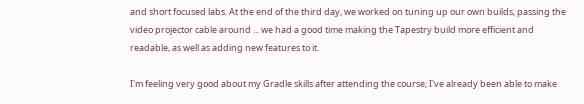and short focused labs. At the end of the third day, we worked on tuning up our own builds, passing the video projector cable around ... we had a good time making the Tapestry build more efficient and readable, as well as adding new features to it.

I'm feeling very good about my Gradle skills after attending the course; I've already been able to make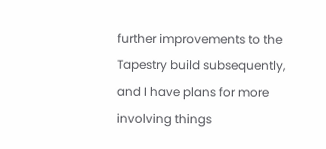further improvements to the Tapestry build subsequently, and I have plans for more involving things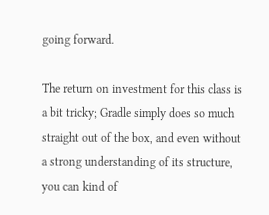going forward.

The return on investment for this class is a bit tricky; Gradle simply does so much straight out of the box, and even without a strong understanding of its structure, you can kind of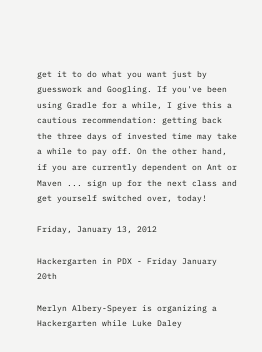get it to do what you want just by guesswork and Googling. If you've been using Gradle for a while, I give this a cautious recommendation: getting back the three days of invested time may take a while to pay off. On the other hand, if you are currently dependent on Ant or Maven ... sign up for the next class and get yourself switched over, today!

Friday, January 13, 2012

Hackergarten in PDX - Friday January 20th

Merlyn Albery-Speyer is organizing a Hackergarten while Luke Daley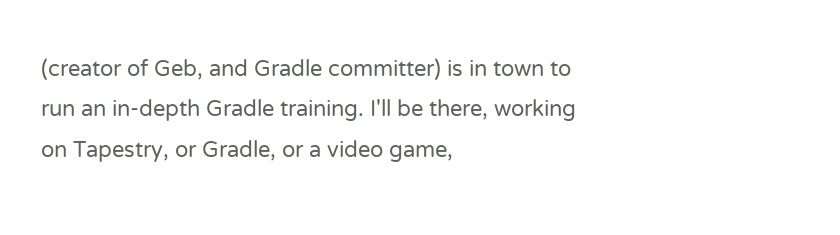(creator of Geb, and Gradle committer) is in town to run an in-depth Gradle training. I'll be there, working on Tapestry, or Gradle, or a video game,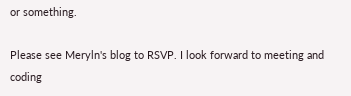or something.

Please see Meryln's blog to RSVP. I look forward to meeting and coding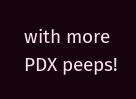with more PDX peeps!